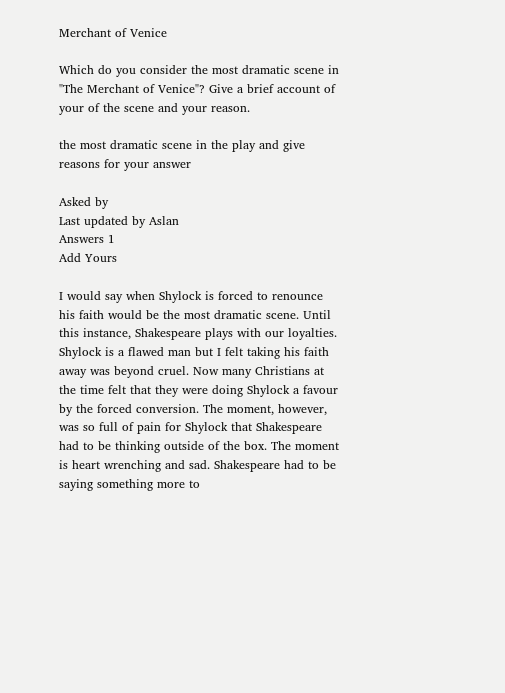Merchant of Venice

Which do you consider the most dramatic scene in "The Merchant of Venice"? Give a brief account of your of the scene and your reason.

the most dramatic scene in the play and give reasons for your answer

Asked by
Last updated by Aslan
Answers 1
Add Yours

I would say when Shylock is forced to renounce his faith would be the most dramatic scene. Until this instance, Shakespeare plays with our loyalties. Shylock is a flawed man but I felt taking his faith away was beyond cruel. Now many Christians at the time felt that they were doing Shylock a favour by the forced conversion. The moment, however, was so full of pain for Shylock that Shakespeare had to be thinking outside of the box. The moment is heart wrenching and sad. Shakespeare had to be saying something more to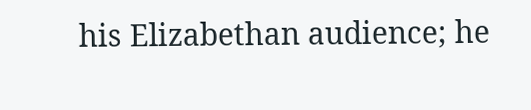his Elizabethan audience; he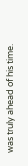was truly ahead of his time.